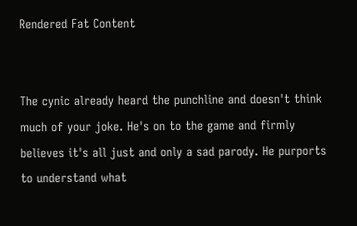Rendered Fat Content


The cynic already heard the punchline and doesn't think much of your joke. He's on to the game and firmly believes it's all just and only a sad parody. He purports to understand what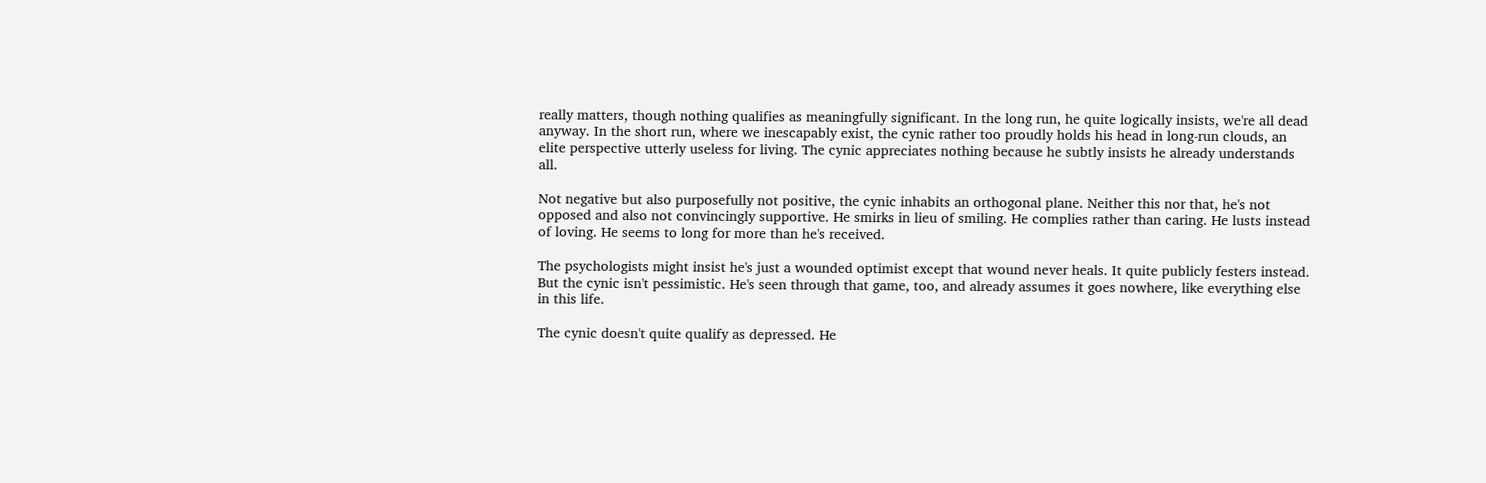really matters, though nothing qualifies as meaningfully significant. In the long run, he quite logically insists, we're all dead anyway. In the short run, where we inescapably exist, the cynic rather too proudly holds his head in long-run clouds, an elite perspective utterly useless for living. The cynic appreciates nothing because he subtly insists he already understands all.

Not negative but also purposefully not positive, the cynic inhabits an orthogonal plane. Neither this nor that, he's not opposed and also not convincingly supportive. He smirks in lieu of smiling. He complies rather than caring. He lusts instead of loving. He seems to long for more than he's received.

The psychologists might insist he's just a wounded optimist except that wound never heals. It quite publicly festers instead. But the cynic isn't pessimistic. He's seen through that game, too, and already assumes it goes nowhere, like everything else in this life.

The cynic doesn't quite qualify as depressed. He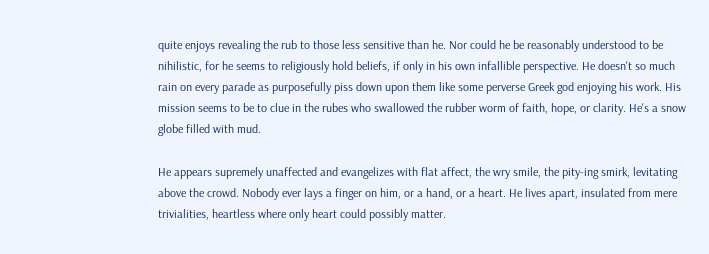quite enjoys revealing the rub to those less sensitive than he. Nor could he be reasonably understood to be nihilistic, for he seems to religiously hold beliefs, if only in his own infallible perspective. He doesn't so much rain on every parade as purposefully piss down upon them like some perverse Greek god enjoying his work. His mission seems to be to clue in the rubes who swallowed the rubber worm of faith, hope, or clarity. He's a snow globe filled with mud.

He appears supremely unaffected and evangelizes with flat affect, the wry smile, the pity-ing smirk, levitating above the crowd. Nobody ever lays a finger on him, or a hand, or a heart. He lives apart, insulated from mere trivialities, heartless where only heart could possibly matter.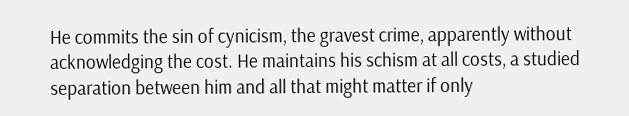He commits the sin of cynicism, the gravest crime, apparently without acknowledging the cost. He maintains his schism at all costs, a studied separation between him and all that might matter if only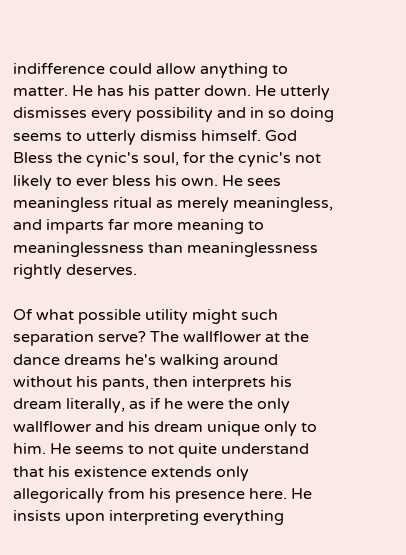indifference could allow anything to matter. He has his patter down. He utterly dismisses every possibility and in so doing seems to utterly dismiss himself. God Bless the cynic's soul, for the cynic's not likely to ever bless his own. He sees meaningless ritual as merely meaningless, and imparts far more meaning to meaninglessness than meaninglessness rightly deserves.

Of what possible utility might such separation serve? The wallflower at the dance dreams he's walking around without his pants, then interprets his dream literally, as if he were the only wallflower and his dream unique only to him. He seems to not quite understand that his existence extends only allegorically from his presence here. He insists upon interpreting everything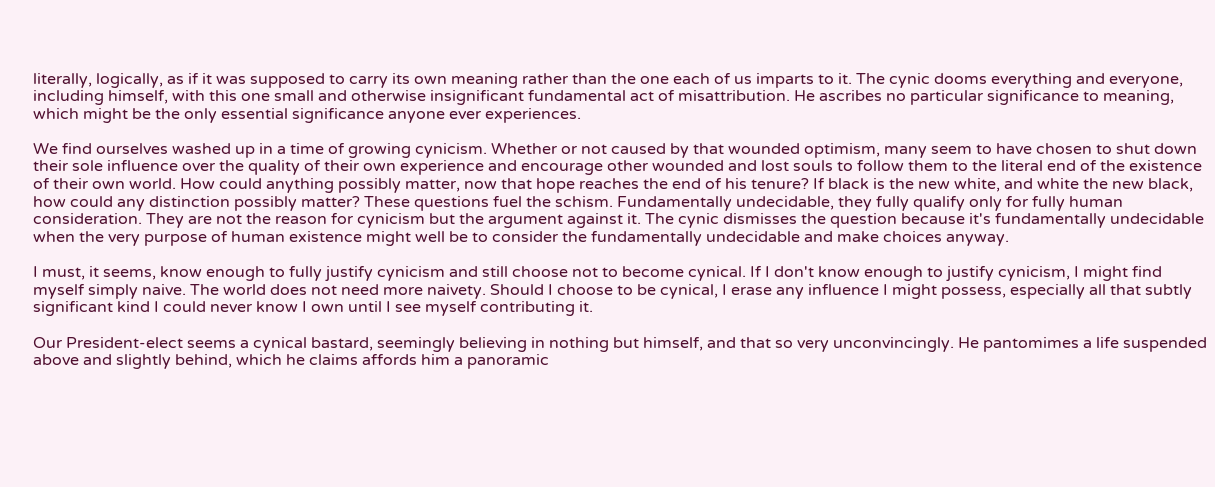literally, logically, as if it was supposed to carry its own meaning rather than the one each of us imparts to it. The cynic dooms everything and everyone, including himself, with this one small and otherwise insignificant fundamental act of misattribution. He ascribes no particular significance to meaning, which might be the only essential significance anyone ever experiences.

We find ourselves washed up in a time of growing cynicism. Whether or not caused by that wounded optimism, many seem to have chosen to shut down their sole influence over the quality of their own experience and encourage other wounded and lost souls to follow them to the literal end of the existence of their own world. How could anything possibly matter, now that hope reaches the end of his tenure? If black is the new white, and white the new black, how could any distinction possibly matter? These questions fuel the schism. Fundamentally undecidable, they fully qualify only for fully human consideration. They are not the reason for cynicism but the argument against it. The cynic dismisses the question because it's fundamentally undecidable when the very purpose of human existence might well be to consider the fundamentally undecidable and make choices anyway.

I must, it seems, know enough to fully justify cynicism and still choose not to become cynical. If I don't know enough to justify cynicism, I might find myself simply naive. The world does not need more naivety. Should I choose to be cynical, I erase any influence I might possess, especially all that subtly significant kind I could never know I own until I see myself contributing it.

Our President-elect seems a cynical bastard, seemingly believing in nothing but himself, and that so very unconvincingly. He pantomimes a life suspended above and slightly behind, which he claims affords him a panoramic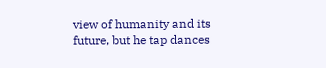view of humanity and its future, but he tap dances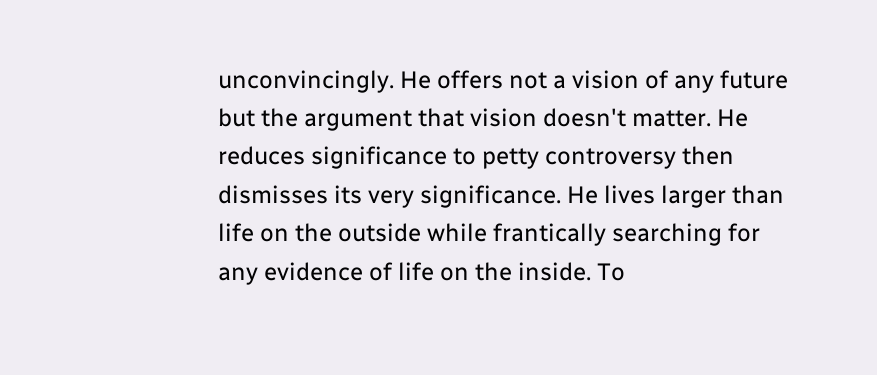unconvincingly. He offers not a vision of any future but the argument that vision doesn't matter. He reduces significance to petty controversy then dismisses its very significance. He lives larger than life on the outside while frantically searching for any evidence of life on the inside. To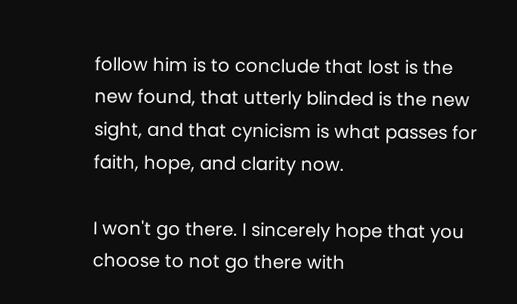follow him is to conclude that lost is the new found, that utterly blinded is the new sight, and that cynicism is what passes for faith, hope, and clarity now.

I won't go there. I sincerely hope that you choose to not go there with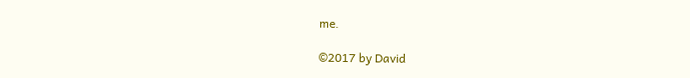me.

©2017 by David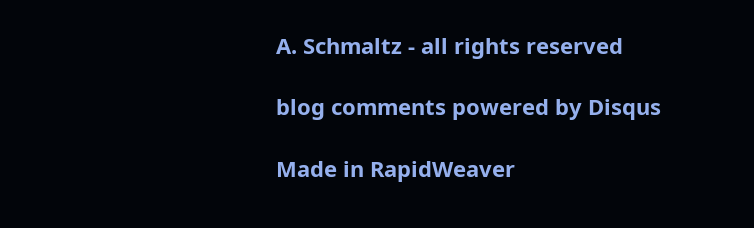A. Schmaltz - all rights reserved

blog comments powered by Disqus

Made in RapidWeaver